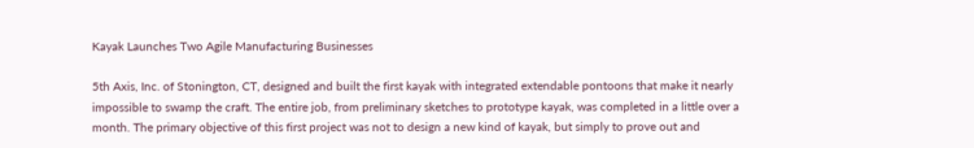Kayak Launches Two Agile Manufacturing Businesses

5th Axis, Inc. of Stonington, CT, designed and built the first kayak with integrated extendable pontoons that make it nearly impossible to swamp the craft. The entire job, from preliminary sketches to prototype kayak, was completed in a little over a month. The primary objective of this first project was not to design a new kind of kayak, but simply to prove out and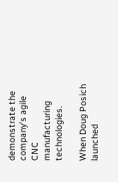demonstrate the company’s agile CNC manufacturing technologies.

When Doug Posich launched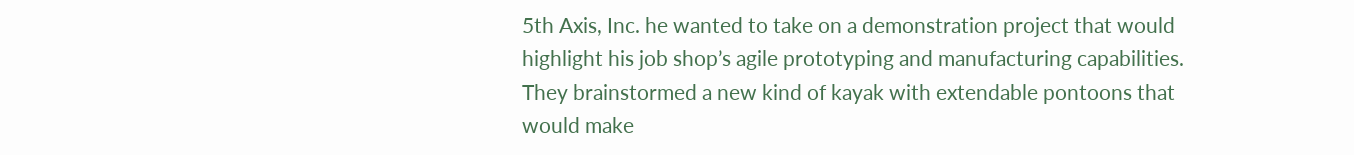5th Axis, Inc. he wanted to take on a demonstration project that would highlight his job shop’s agile prototyping and manufacturing capabilities. They brainstormed a new kind of kayak with extendable pontoons that would make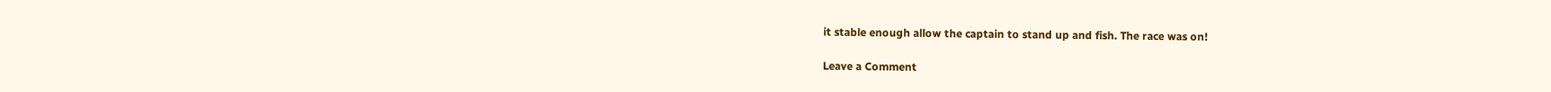it stable enough allow the captain to stand up and fish. The race was on!

Leave a Comment